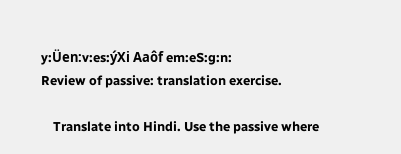y:Üen:v:es:ýXi Aaôf em:eS:g:n:
Review of passive: translation exercise.

    Translate into Hindi. Use the passive where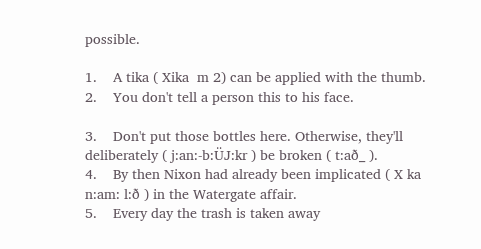possible.

1.    A tika ( Xika  m 2) can be applied with the thumb.
2.    You don't tell a person this to his face.

3.    Don't put those bottles here. Otherwise, they'll deliberately ( j:an:-b:ÜJ:kr ) be broken ( t:að_ ).
4.    By then Nixon had already been implicated ( X ka n:am: l:ð ) in the Watergate affair.
5.    Every day the trash is taken away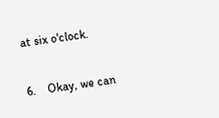at six o'clock.

6.    Okay, we can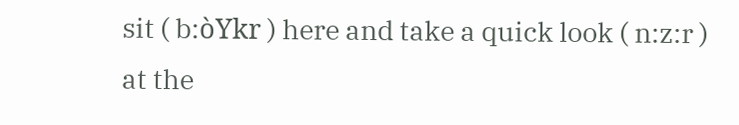sit ( b:òYkr ) here and take a quick look ( n:z:r ) at the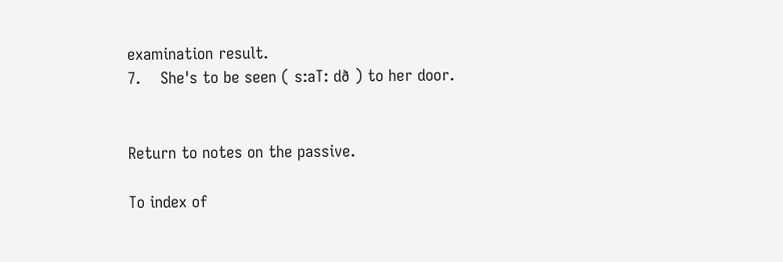examination result.
7.    She's to be seen ( s:aT: dð ) to her door.


Return to notes on the passive.

To index of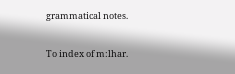grammatical notes.

To index of m:lhar.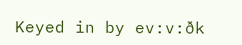Keyed in by ev:v:ðk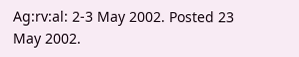Ag:rv:al: 2-3 May 2002. Posted 23 May 2002.